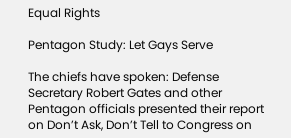Equal Rights

Pentagon Study: Let Gays Serve

The chiefs have spoken: Defense Secretary Robert Gates and other Pentagon officials presented their report on Don’t Ask, Don’t Tell to Congress on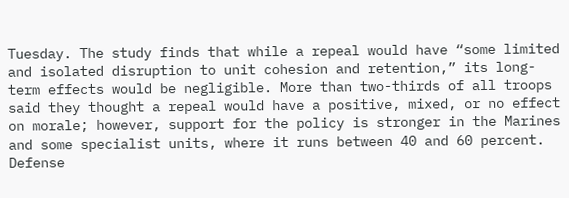Tuesday. The study finds that while a repeal would have “some limited and isolated disruption to unit cohesion and retention,” its long-term effects would be negligible. More than two-thirds of all troops said they thought a repeal would have a positive, mixed, or no effect on morale; however, support for the policy is stronger in the Marines and some specialist units, where it runs between 40 and 60 percent. Defense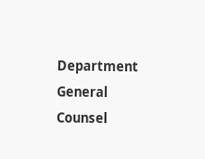Department General Counsel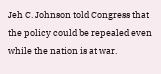Jeh C. Johnson told Congress that the policy could be repealed even while the nation is at war.